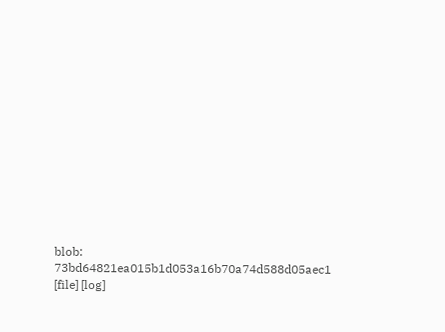blob: 73bd64821ea015b1d053a16b70a74d588d05aec1 [file] [log]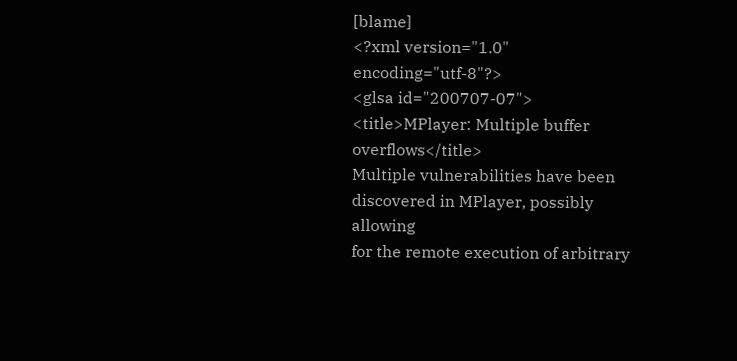[blame]
<?xml version="1.0" encoding="utf-8"?>
<glsa id="200707-07">
<title>MPlayer: Multiple buffer overflows</title>
Multiple vulnerabilities have been discovered in MPlayer, possibly allowing
for the remote execution of arbitrary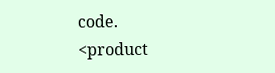code.
<product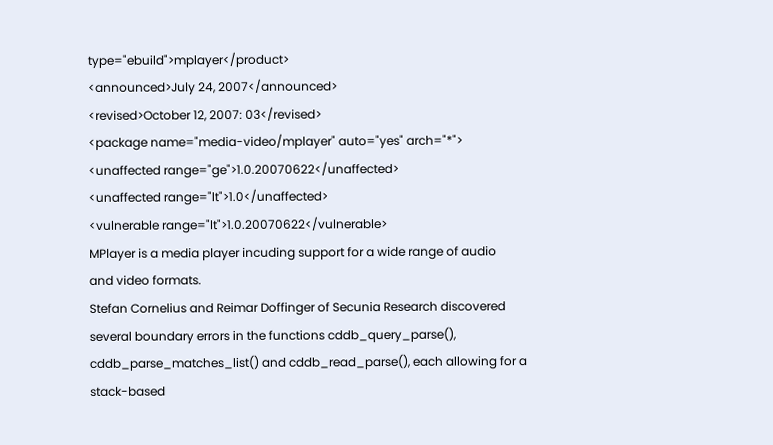type="ebuild">mplayer</product>
<announced>July 24, 2007</announced>
<revised>October 12, 2007: 03</revised>
<package name="media-video/mplayer" auto="yes" arch="*">
<unaffected range="ge">1.0.20070622</unaffected>
<unaffected range="lt">1.0</unaffected>
<vulnerable range="lt">1.0.20070622</vulnerable>
MPlayer is a media player incuding support for a wide range of audio
and video formats.
Stefan Cornelius and Reimar Doffinger of Secunia Research discovered
several boundary errors in the functions cddb_query_parse(),
cddb_parse_matches_list() and cddb_read_parse(), each allowing for a
stack-based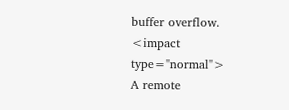buffer overflow.
<impact type="normal">
A remote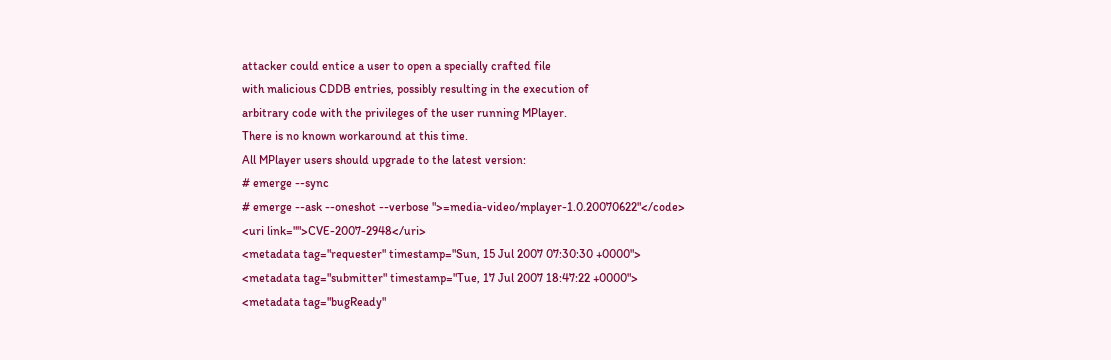attacker could entice a user to open a specially crafted file
with malicious CDDB entries, possibly resulting in the execution of
arbitrary code with the privileges of the user running MPlayer.
There is no known workaround at this time.
All MPlayer users should upgrade to the latest version:
# emerge --sync
# emerge --ask --oneshot --verbose ">=media-video/mplayer-1.0.20070622"</code>
<uri link="">CVE-2007-2948</uri>
<metadata tag="requester" timestamp="Sun, 15 Jul 2007 07:30:30 +0000">
<metadata tag="submitter" timestamp="Tue, 17 Jul 2007 18:47:22 +0000">
<metadata tag="bugReady"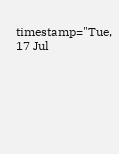timestamp="Tue, 17 Jul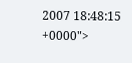2007 18:48:15 +0000">